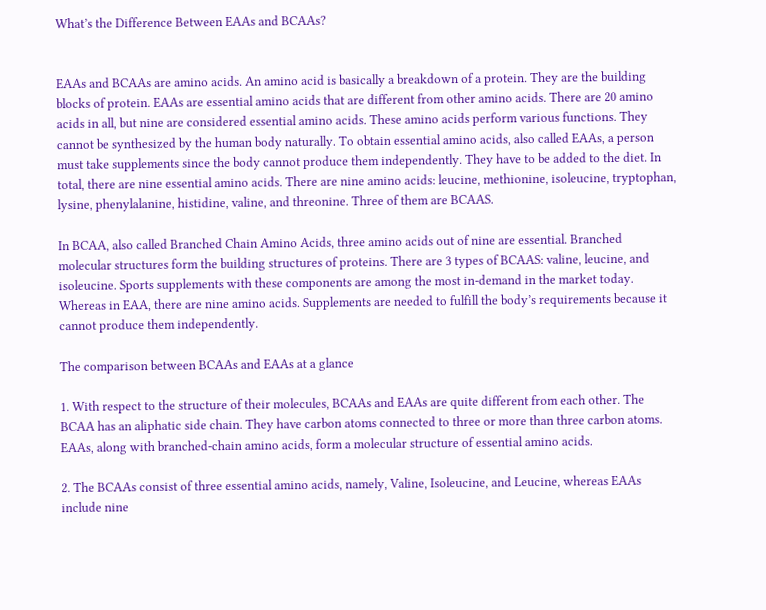What’s the Difference Between EAAs and BCAAs?


EAAs and BCAAs are amino acids. An amino acid is basically a breakdown of a protein. They are the building blocks of protein. EAAs are essential amino acids that are different from other amino acids. There are 20 amino acids in all, but nine are considered essential amino acids. These amino acids perform various functions. They cannot be synthesized by the human body naturally. To obtain essential amino acids, also called EAAs, a person must take supplements since the body cannot produce them independently. They have to be added to the diet. In total, there are nine essential amino acids. There are nine amino acids: leucine, methionine, isoleucine, tryptophan, lysine, phenylalanine, histidine, valine, and threonine. Three of them are BCAAS.

In BCAA, also called Branched Chain Amino Acids, three amino acids out of nine are essential. Branched molecular structures form the building structures of proteins. There are 3 types of BCAAS: valine, leucine, and isoleucine. Sports supplements with these components are among the most in-demand in the market today. Whereas in EAA, there are nine amino acids. Supplements are needed to fulfill the body’s requirements because it cannot produce them independently.

The comparison between BCAAs and EAAs at a glance

1. With respect to the structure of their molecules, BCAAs and EAAs are quite different from each other. The BCAA has an aliphatic side chain. They have carbon atoms connected to three or more than three carbon atoms. EAAs, along with branched-chain amino acids, form a molecular structure of essential amino acids.

2. The BCAAs consist of three essential amino acids, namely, Valine, Isoleucine, and Leucine, whereas EAAs include nine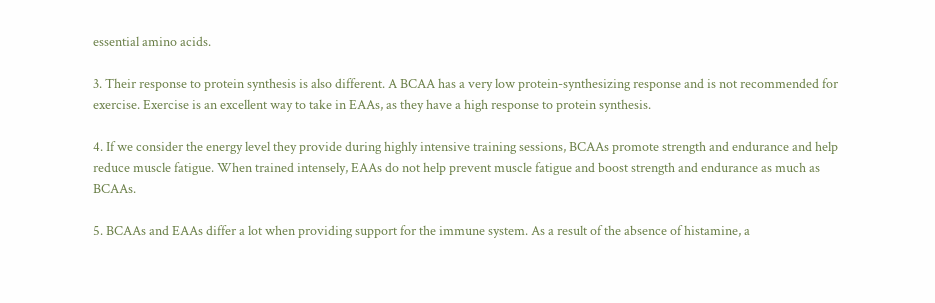essential amino acids.

3. Their response to protein synthesis is also different. A BCAA has a very low protein-synthesizing response and is not recommended for exercise. Exercise is an excellent way to take in EAAs, as they have a high response to protein synthesis.

4. If we consider the energy level they provide during highly intensive training sessions, BCAAs promote strength and endurance and help reduce muscle fatigue. When trained intensely, EAAs do not help prevent muscle fatigue and boost strength and endurance as much as BCAAs.

5. BCAAs and EAAs differ a lot when providing support for the immune system. As a result of the absence of histamine, a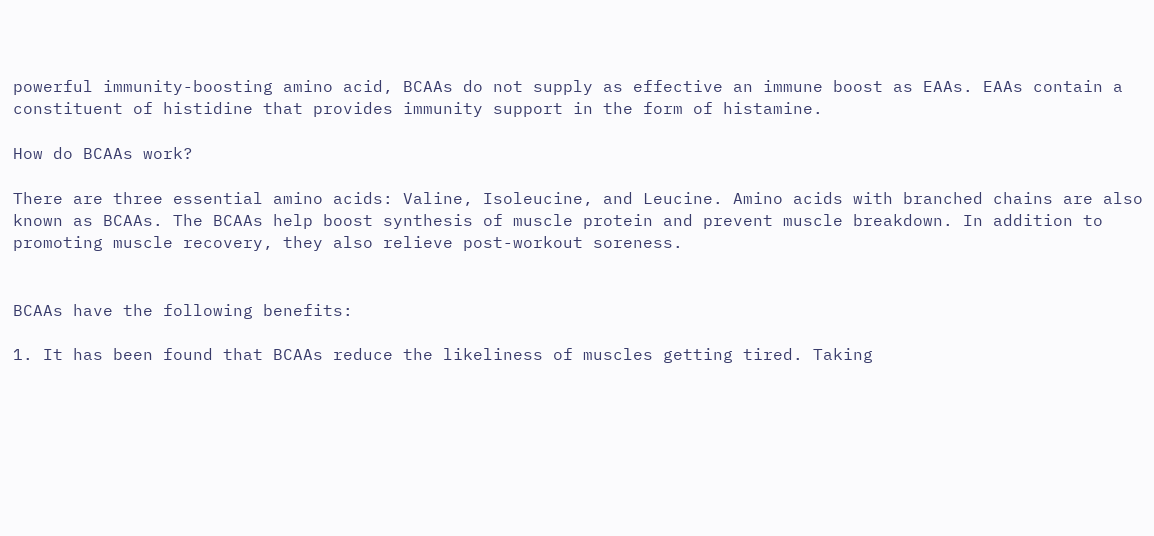powerful immunity-boosting amino acid, BCAAs do not supply as effective an immune boost as EAAs. EAAs contain a constituent of histidine that provides immunity support in the form of histamine.

How do BCAAs work?

There are three essential amino acids: Valine, Isoleucine, and Leucine. Amino acids with branched chains are also known as BCAAs. The BCAAs help boost synthesis of muscle protein and prevent muscle breakdown. In addition to promoting muscle recovery, they also relieve post-workout soreness.


BCAAs have the following benefits:

1. It has been found that BCAAs reduce the likeliness of muscles getting tired. Taking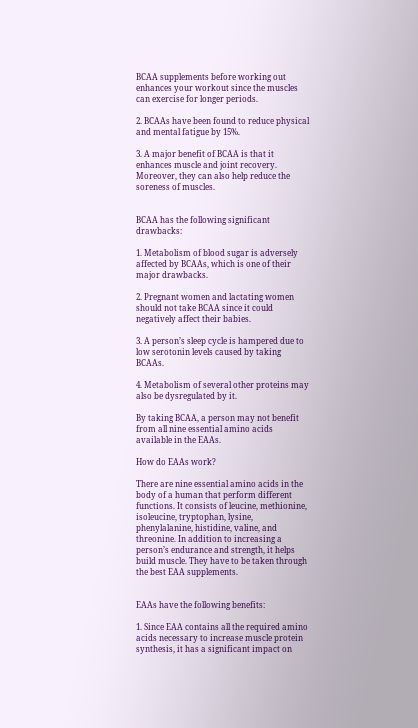BCAA supplements before working out enhances your workout since the muscles can exercise for longer periods.

2. BCAAs have been found to reduce physical and mental fatigue by 15%.

3. A major benefit of BCAA is that it enhances muscle and joint recovery. Moreover, they can also help reduce the soreness of muscles.


BCAA has the following significant drawbacks:

1. Metabolism of blood sugar is adversely affected by BCAAs, which is one of their major drawbacks.

2. Pregnant women and lactating women should not take BCAA since it could negatively affect their babies.

3. A person’s sleep cycle is hampered due to low serotonin levels caused by taking BCAAs.

4. Metabolism of several other proteins may also be dysregulated by it.

By taking BCAA, a person may not benefit from all nine essential amino acids available in the EAAs.

How do EAAs work?

There are nine essential amino acids in the body of a human that perform different functions. It consists of leucine, methionine, isoleucine, tryptophan, lysine, phenylalanine, histidine, valine, and threonine. In addition to increasing a person’s endurance and strength, it helps build muscle. They have to be taken through the best EAA supplements.


EAAs have the following benefits:

1. Since EAA contains all the required amino acids necessary to increase muscle protein synthesis, it has a significant impact on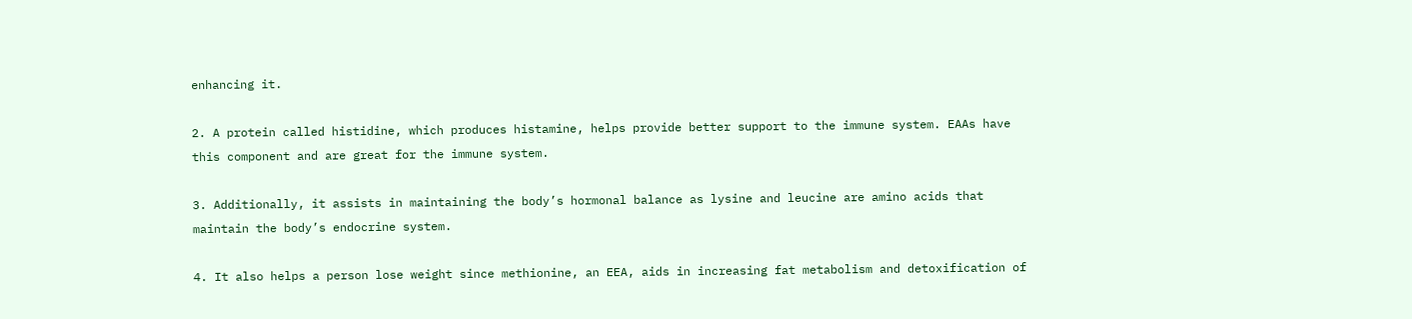enhancing it.

2. A protein called histidine, which produces histamine, helps provide better support to the immune system. EAAs have this component and are great for the immune system.

3. Additionally, it assists in maintaining the body’s hormonal balance as lysine and leucine are amino acids that maintain the body’s endocrine system.

4. It also helps a person lose weight since methionine, an EEA, aids in increasing fat metabolism and detoxification of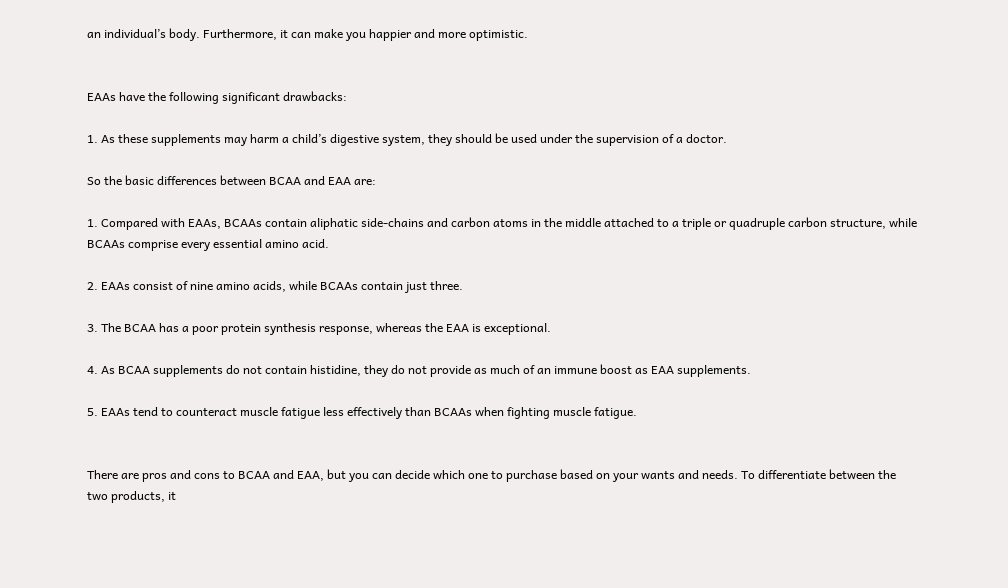an individual’s body. Furthermore, it can make you happier and more optimistic.


EAAs have the following significant drawbacks:

1. As these supplements may harm a child’s digestive system, they should be used under the supervision of a doctor.

So the basic differences between BCAA and EAA are:

1. Compared with EAAs, BCAAs contain aliphatic side-chains and carbon atoms in the middle attached to a triple or quadruple carbon structure, while BCAAs comprise every essential amino acid.

2. EAAs consist of nine amino acids, while BCAAs contain just three.

3. The BCAA has a poor protein synthesis response, whereas the EAA is exceptional.

4. As BCAA supplements do not contain histidine, they do not provide as much of an immune boost as EAA supplements.

5. EAAs tend to counteract muscle fatigue less effectively than BCAAs when fighting muscle fatigue.


There are pros and cons to BCAA and EAA, but you can decide which one to purchase based on your wants and needs. To differentiate between the two products, it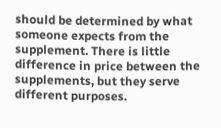should be determined by what someone expects from the supplement. There is little difference in price between the supplements, but they serve different purposes.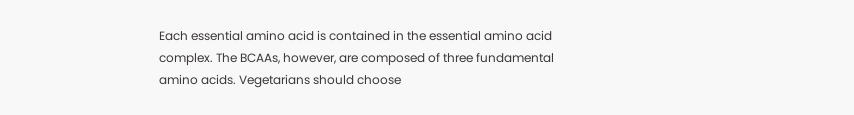Each essential amino acid is contained in the essential amino acid complex. The BCAAs, however, are composed of three fundamental amino acids. Vegetarians should choose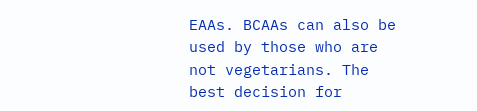EAAs. BCAAs can also be used by those who are not vegetarians. The best decision for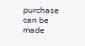purchase can be made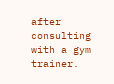after consulting with a gym trainer.